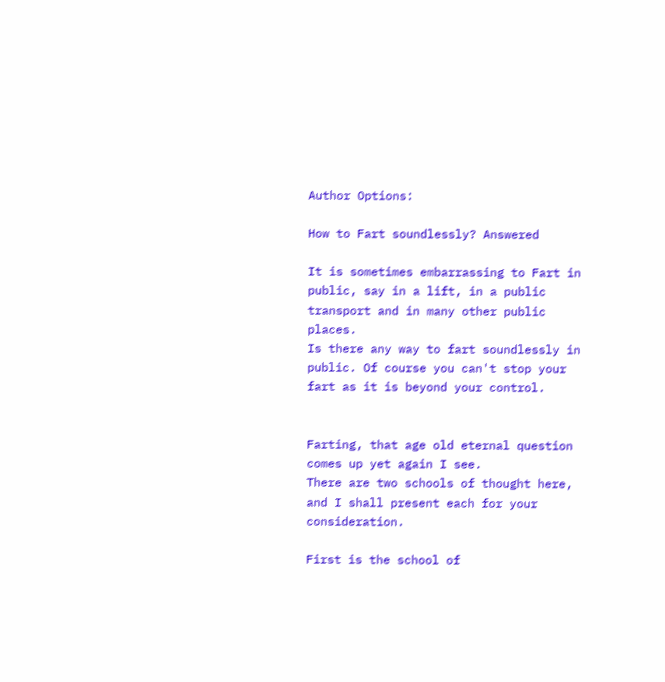Author Options:

How to Fart soundlessly? Answered

It is sometimes embarrassing to Fart in public, say in a lift, in a public transport and in many other public places.
Is there any way to fart soundlessly in public. Of course you can't stop your fart as it is beyond your control.


Farting, that age old eternal question comes up yet again I see.
There are two schools of thought here, and I shall present each for your consideration.

First is the school of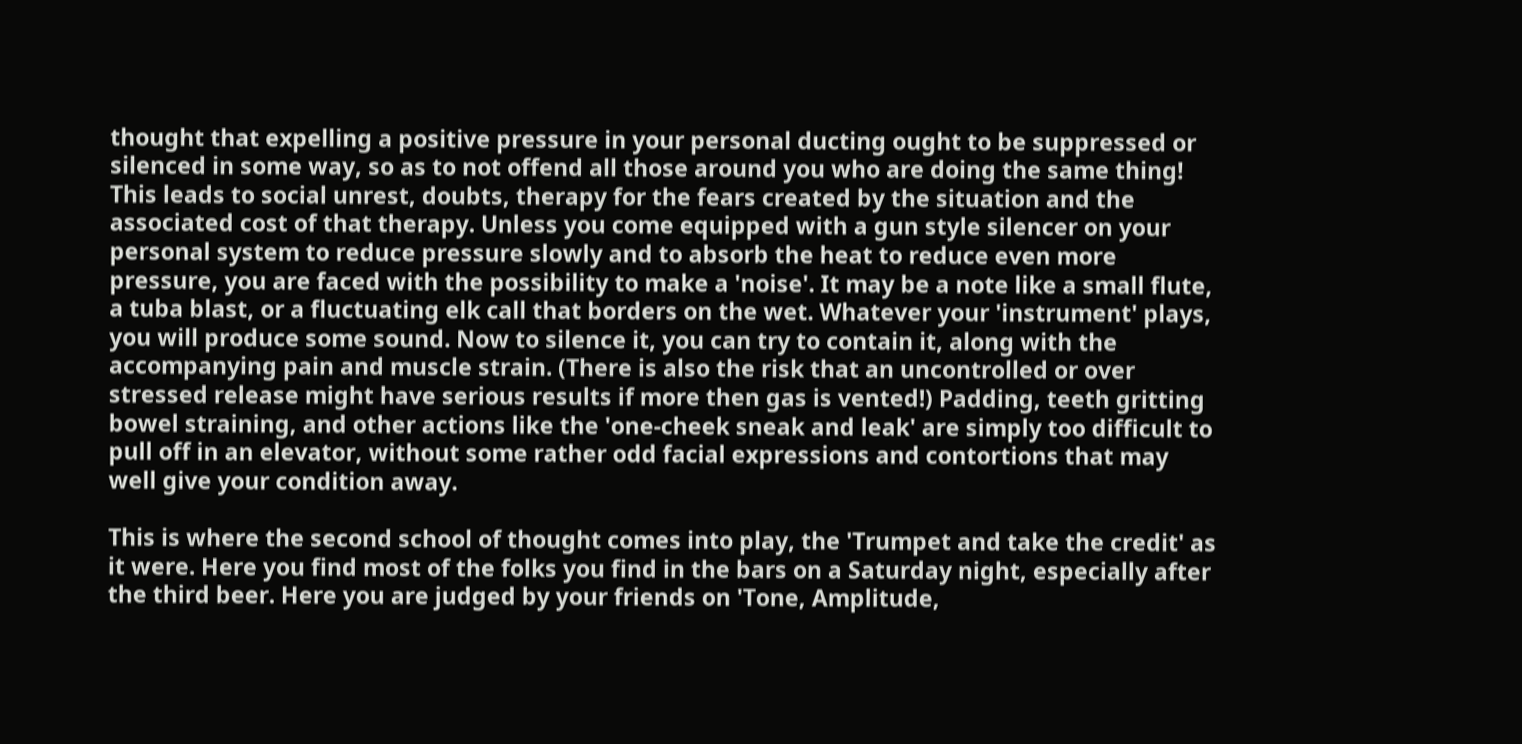thought that expelling a positive pressure in your personal ducting ought to be suppressed or silenced in some way, so as to not offend all those around you who are doing the same thing! This leads to social unrest, doubts, therapy for the fears created by the situation and the associated cost of that therapy. Unless you come equipped with a gun style silencer on your personal system to reduce pressure slowly and to absorb the heat to reduce even more pressure, you are faced with the possibility to make a 'noise'. It may be a note like a small flute, a tuba blast, or a fluctuating elk call that borders on the wet. Whatever your 'instrument' plays, you will produce some sound. Now to silence it, you can try to contain it, along with the accompanying pain and muscle strain. (There is also the risk that an uncontrolled or over stressed release might have serious results if more then gas is vented!) Padding, teeth gritting bowel straining, and other actions like the 'one-cheek sneak and leak' are simply too difficult to pull off in an elevator, without some rather odd facial expressions and contortions that may well give your condition away.

This is where the second school of thought comes into play, the 'Trumpet and take the credit' as it were. Here you find most of the folks you find in the bars on a Saturday night, especially after the third beer. Here you are judged by your friends on 'Tone, Amplitude,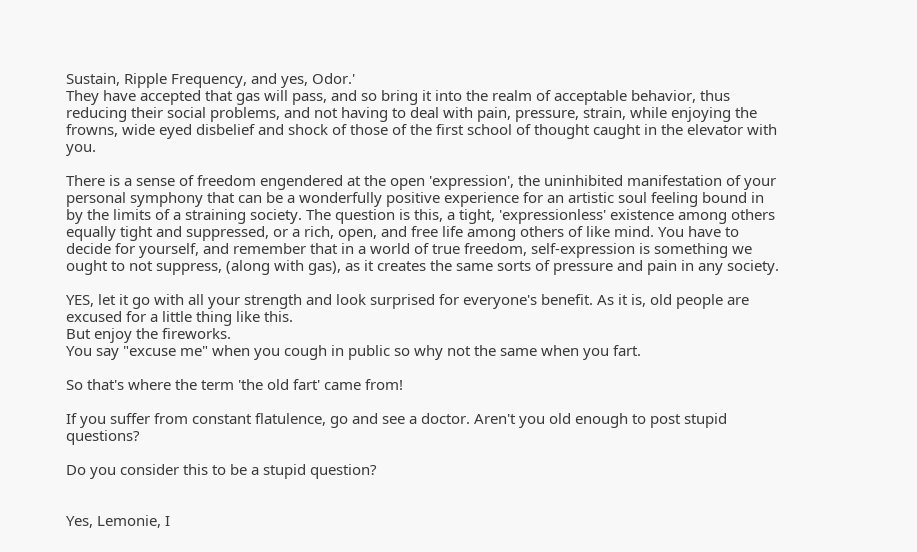Sustain, Ripple Frequency, and yes, Odor.'
They have accepted that gas will pass, and so bring it into the realm of acceptable behavior, thus reducing their social problems, and not having to deal with pain, pressure, strain, while enjoying the frowns, wide eyed disbelief and shock of those of the first school of thought caught in the elevator with you.

There is a sense of freedom engendered at the open 'expression', the uninhibited manifestation of your personal symphony that can be a wonderfully positive experience for an artistic soul feeling bound in by the limits of a straining society. The question is this, a tight, 'expressionless' existence among others equally tight and suppressed, or a rich, open, and free life among others of like mind. You have to decide for yourself, and remember that in a world of true freedom, self-expression is something we ought to not suppress, (along with gas), as it creates the same sorts of pressure and pain in any society.

YES, let it go with all your strength and look surprised for everyone's benefit. As it is, old people are excused for a little thing like this.
But enjoy the fireworks.
You say "excuse me" when you cough in public so why not the same when you fart.

So that's where the term 'the old fart' came from!

If you suffer from constant flatulence, go and see a doctor. Aren't you old enough to post stupid questions?

Do you consider this to be a stupid question?


Yes, Lemonie, I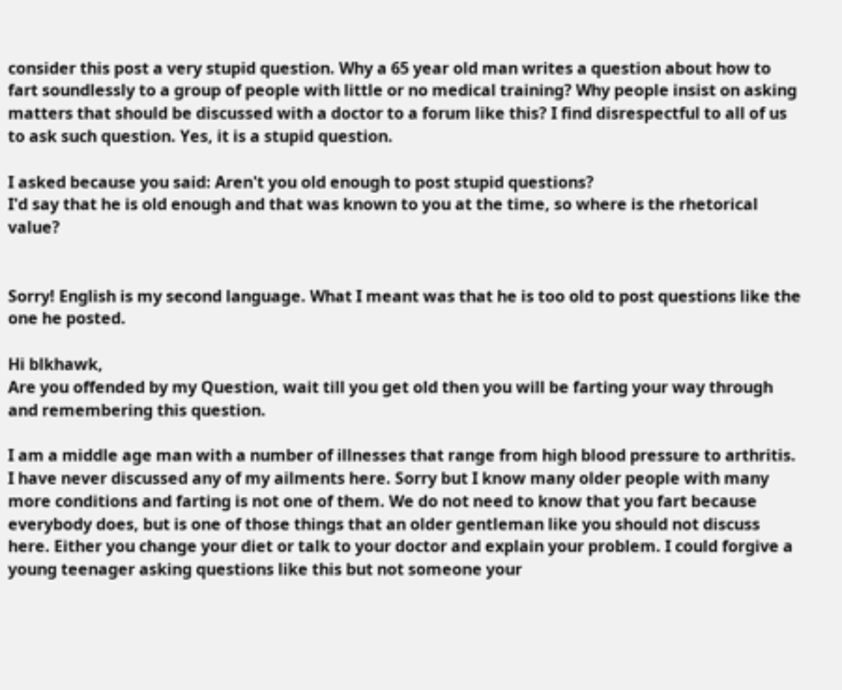consider this post a very stupid question. Why a 65 year old man writes a question about how to fart soundlessly to a group of people with little or no medical training? Why people insist on asking matters that should be discussed with a doctor to a forum like this? I find disrespectful to all of us to ask such question. Yes, it is a stupid question.

I asked because you said: Aren't you old enough to post stupid questions?
I'd say that he is old enough and that was known to you at the time, so where is the rhetorical value?


Sorry! English is my second language. What I meant was that he is too old to post questions like the one he posted.

Hi blkhawk,
Are you offended by my Question, wait till you get old then you will be farting your way through and remembering this question.

I am a middle age man with a number of illnesses that range from high blood pressure to arthritis. I have never discussed any of my ailments here. Sorry but I know many older people with many more conditions and farting is not one of them. We do not need to know that you fart because everybody does, but is one of those things that an older gentleman like you should not discuss here. Either you change your diet or talk to your doctor and explain your problem. I could forgive a young teenager asking questions like this but not someone your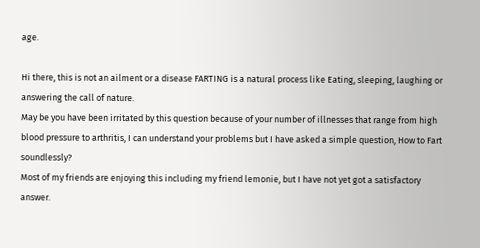age.

Hi there, this is not an ailment or a disease FARTING is a natural process like Eating, sleeping, laughing or answering the call of nature.
May be you have been irritated by this question because of your number of illnesses that range from high blood pressure to arthritis, I can understand your problems but I have asked a simple question, How to Fart soundlessly?
Most of my friends are enjoying this including my friend lemonie, but I have not yet got a satisfactory answer.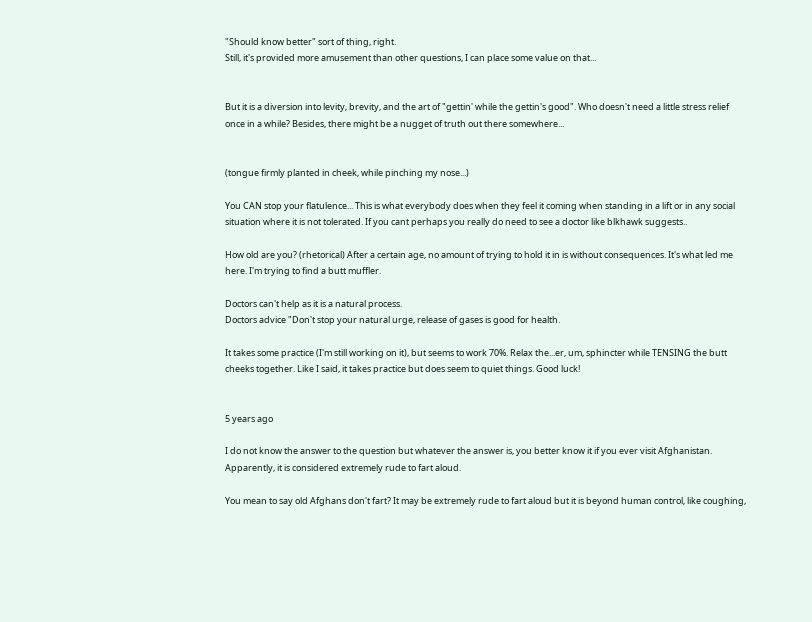"Should know better" sort of thing, right.
Still, it's provided more amusement than other questions, I can place some value on that...


But it is a diversion into levity, brevity, and the art of "gettin' while the gettin's good". Who doesn't need a little stress relief once in a while? Besides, there might be a nugget of truth out there somewhere...


(tongue firmly planted in cheek, while pinching my nose...)

You CAN stop your flatulence... This is what everybody does when they feel it coming when standing in a lift or in any social situation where it is not tolerated. If you cant perhaps you really do need to see a doctor like blkhawk suggests..

How old are you? (rhetorical) After a certain age, no amount of trying to hold it in is without consequences. It's what led me here. I'm trying to find a butt muffler.

Doctors can't help as it is a natural process.
Doctors advice "Don't stop your natural urge, release of gases is good for health.

It takes some practice (I'm still working on it), but seems to work 70%. Relax the...er, um, sphincter while TENSING the butt cheeks together. Like I said, it takes practice but does seem to quiet things. Good luck!


5 years ago

I do not know the answer to the question but whatever the answer is, you better know it if you ever visit Afghanistan. Apparently, it is considered extremely rude to fart aloud.

You mean to say old Afghans don't fart? It may be extremely rude to fart aloud but it is beyond human control, like coughing,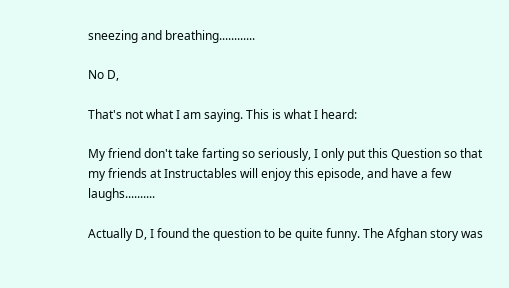sneezing and breathing............

No D,

That's not what I am saying. This is what I heard:

My friend don't take farting so seriously, I only put this Question so that my friends at Instructables will enjoy this episode, and have a few laughs..........

Actually D, I found the question to be quite funny. The Afghan story was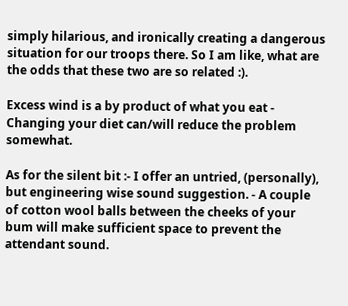simply hilarious, and ironically creating a dangerous situation for our troops there. So I am like, what are the odds that these two are so related :).

Excess wind is a by product of what you eat - Changing your diet can/will reduce the problem somewhat.

As for the silent bit :- I offer an untried, (personally), but engineering wise sound suggestion. - A couple of cotton wool balls between the cheeks of your bum will make sufficient space to prevent the attendant sound.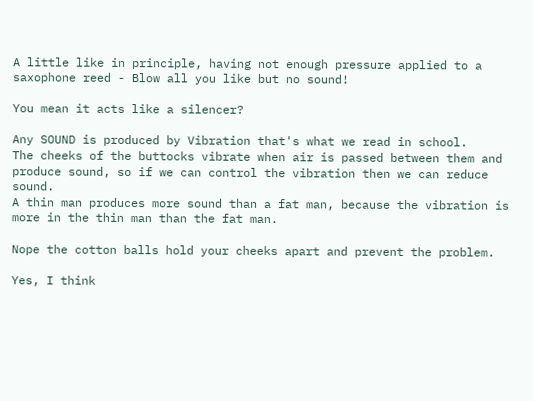A little like in principle, having not enough pressure applied to a saxophone reed - Blow all you like but no sound!

You mean it acts like a silencer?

Any SOUND is produced by Vibration that's what we read in school.
The cheeks of the buttocks vibrate when air is passed between them and produce sound, so if we can control the vibration then we can reduce sound.
A thin man produces more sound than a fat man, because the vibration is more in the thin man than the fat man.

Nope the cotton balls hold your cheeks apart and prevent the problem.

Yes, I think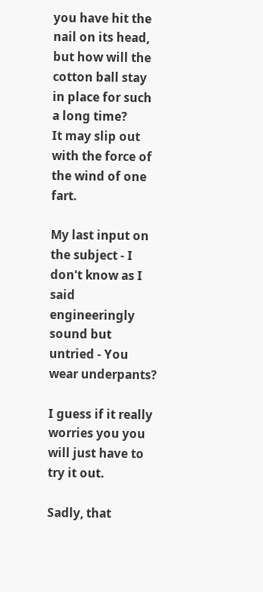you have hit the nail on its head, but how will the cotton ball stay in place for such a long time?
It may slip out with the force of the wind of one fart.

My last input on the subject - I don't know as I said engineeringly sound but untried - You wear underpants?

I guess if it really worries you you will just have to try it out.

Sadly, that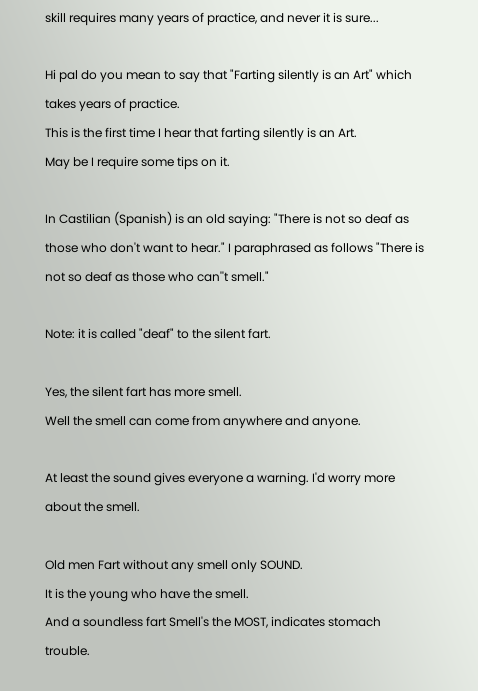skill requires many years of practice, and never it is sure...

Hi pal do you mean to say that "Farting silently is an Art" which takes years of practice.
This is the first time I hear that farting silently is an Art.
May be I require some tips on it.

In Castilian (Spanish) is an old saying: "There is not so deaf as those who don't want to hear." I paraphrased as follows "There is not so deaf as those who can''t smell."

Note: it is called "deaf" to the silent fart.

Yes, the silent fart has more smell.
Well the smell can come from anywhere and anyone.

At least the sound gives everyone a warning. I'd worry more about the smell.

Old men Fart without any smell only SOUND.
It is the young who have the smell.
And a soundless fart Smell's the MOST, indicates stomach trouble.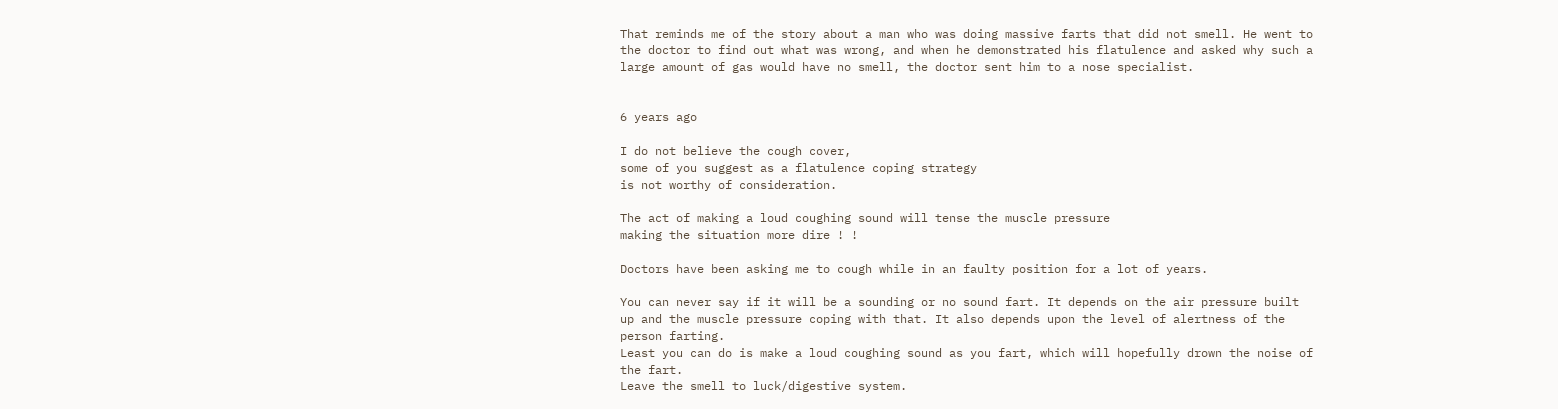That reminds me of the story about a man who was doing massive farts that did not smell. He went to the doctor to find out what was wrong, and when he demonstrated his flatulence and asked why such a large amount of gas would have no smell, the doctor sent him to a nose specialist.


6 years ago

I do not believe the cough cover,
some of you suggest as a flatulence coping strategy
is not worthy of consideration.

The act of making a loud coughing sound will tense the muscle pressure
making the situation more dire ! !

Doctors have been asking me to cough while in an faulty position for a lot of years.

You can never say if it will be a sounding or no sound fart. It depends on the air pressure built up and the muscle pressure coping with that. It also depends upon the level of alertness of the person farting.
Least you can do is make a loud coughing sound as you fart, which will hopefully drown the noise of the fart.
Leave the smell to luck/digestive system.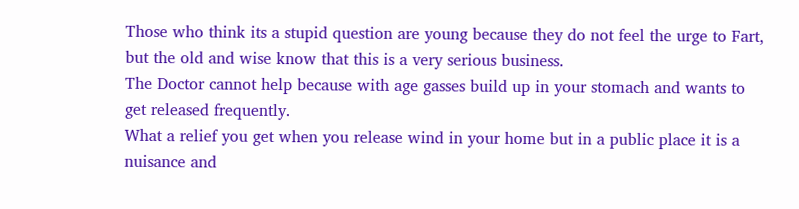Those who think its a stupid question are young because they do not feel the urge to Fart, but the old and wise know that this is a very serious business.
The Doctor cannot help because with age gasses build up in your stomach and wants to get released frequently.
What a relief you get when you release wind in your home but in a public place it is a nuisance and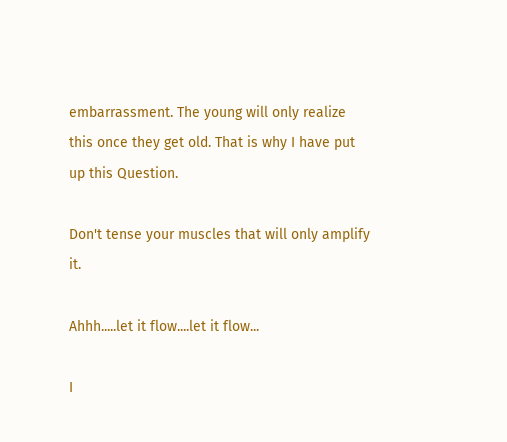embarrassment. The young will only realize this once they get old. That is why I have put up this Question.

Don't tense your muscles that will only amplify it.

Ahhh.....let it flow....let it flow...

I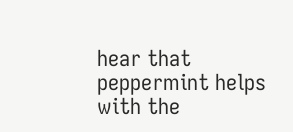hear that peppermint helps with the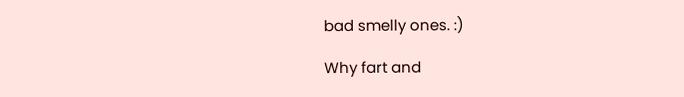bad smelly ones. :)

Why fart and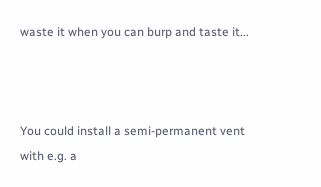waste it when you can burp and taste it...



You could install a semi-permanent vent with e.g. a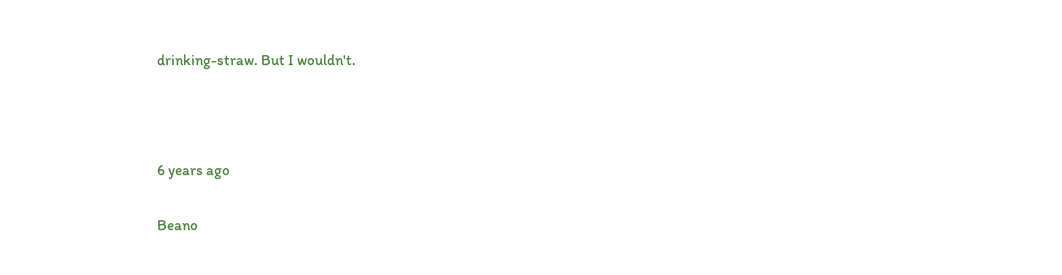drinking-straw. But I wouldn't.



6 years ago

Beano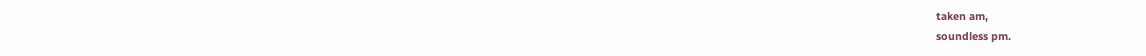taken am,
soundless pm.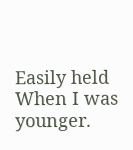Easily held When I was younger.